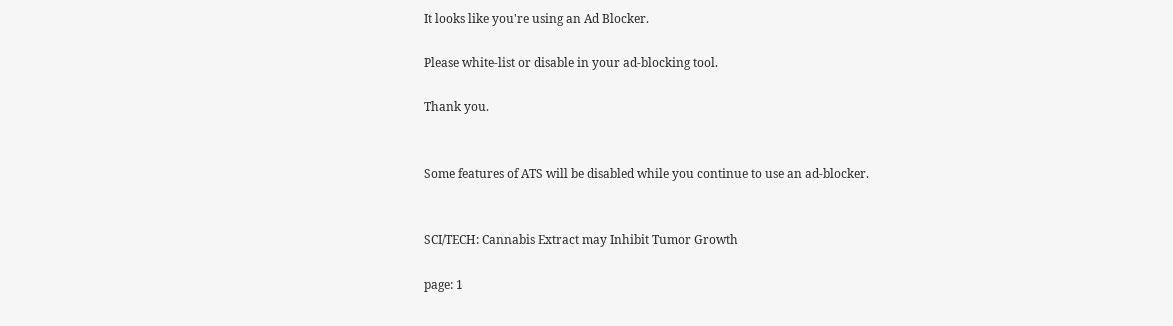It looks like you're using an Ad Blocker.

Please white-list or disable in your ad-blocking tool.

Thank you.


Some features of ATS will be disabled while you continue to use an ad-blocker.


SCI/TECH: Cannabis Extract may Inhibit Tumor Growth

page: 1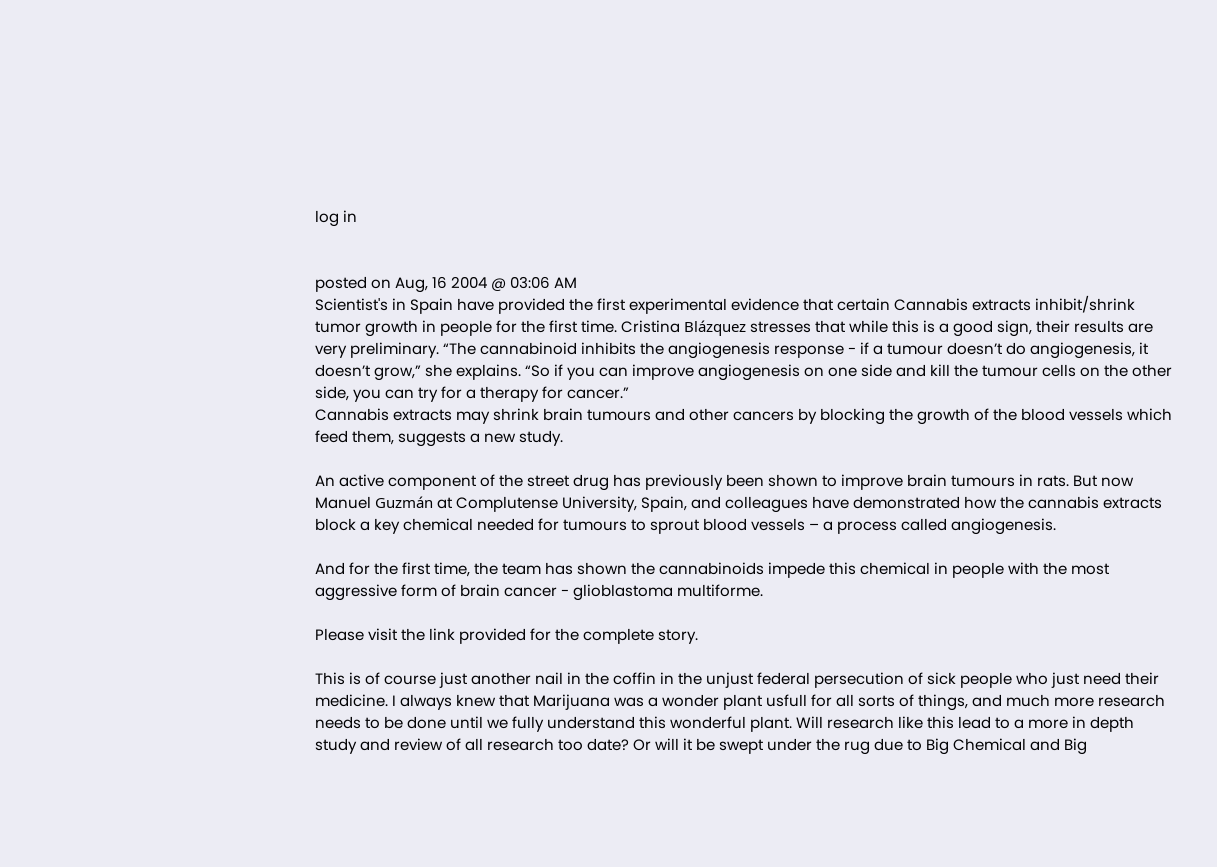log in


posted on Aug, 16 2004 @ 03:06 AM
Scientist's in Spain have provided the first experimental evidence that certain Cannabis extracts inhibit/shrink tumor growth in people for the first time. Cristina Blázquez stresses that while this is a good sign, their results are very preliminary. “The cannabinoid inhibits the angiogenesis response - if a tumour doesn’t do angiogenesis, it doesn’t grow,” she explains. “So if you can improve angiogenesis on one side and kill the tumour cells on the other side, you can try for a therapy for cancer.”
Cannabis extracts may shrink brain tumours and other cancers by blocking the growth of the blood vessels which feed them, suggests a new study.

An active component of the street drug has previously been shown to improve brain tumours in rats. But now Manuel Guzmán at Complutense University, Spain, and colleagues have demonstrated how the cannabis extracts block a key chemical needed for tumours to sprout blood vessels – a process called angiogenesis.

And for the first time, the team has shown the cannabinoids impede this chemical in people with the most aggressive form of brain cancer - glioblastoma multiforme.

Please visit the link provided for the complete story.

This is of course just another nail in the coffin in the unjust federal persecution of sick people who just need their medicine. I always knew that Marijuana was a wonder plant usfull for all sorts of things, and much more research needs to be done until we fully understand this wonderful plant. Will research like this lead to a more in depth study and review of all research too date? Or will it be swept under the rug due to Big Chemical and Big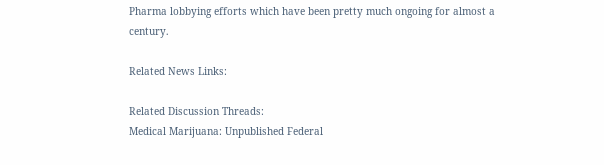Pharma lobbying efforts which have been pretty much ongoing for almost a century.

Related News Links:

Related Discussion Threads:
Medical Marijuana: Unpublished Federal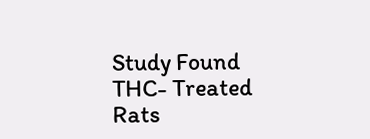Study Found THC- Treated Rats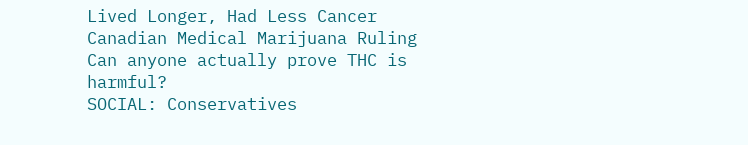Lived Longer, Had Less Cancer
Canadian Medical Marijuana Ruling
Can anyone actually prove THC is harmful?
SOCIAL: Conservatives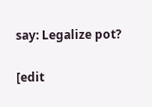say: Legalize pot?

[edit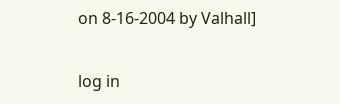on 8-16-2004 by Valhall]


log in